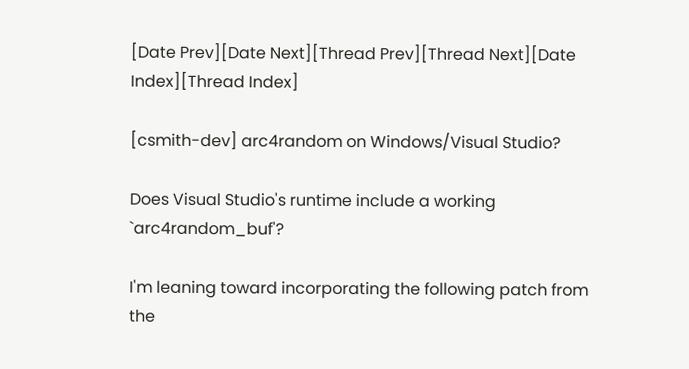[Date Prev][Date Next][Thread Prev][Thread Next][Date Index][Thread Index]

[csmith-dev] arc4random on Windows/Visual Studio?

Does Visual Studio's runtime include a working `arc4random_buf'?

I'm leaning toward incorporating the following patch from the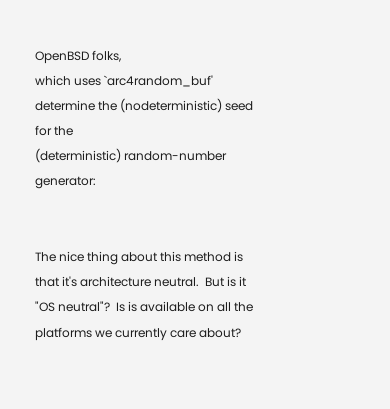OpenBSD folks,
which uses `arc4random_buf' determine the (nodeterministic) seed for the
(deterministic) random-number generator:


The nice thing about this method is that it's architecture neutral.  But is it
"OS neutral"?  Is is available on all the platforms we currently care about?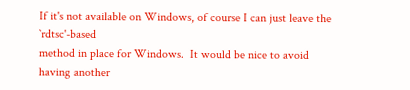If it's not available on Windows, of course I can just leave the `rdtsc'-based
method in place for Windows.  It would be nice to avoid having another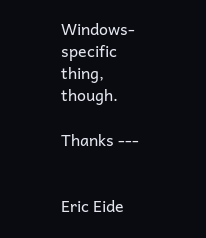Windows-specific thing, though.

Thanks ---


Eric Eide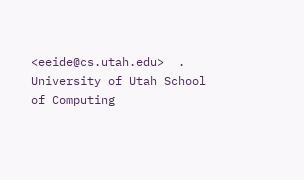<eeide@cs.utah.edu>  .         University of Utah School of Computing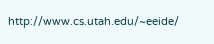http://www.cs.utah.edu/~eeide/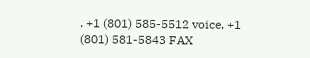. +1 (801) 585-5512 voice, +1 (801) 581-5843 FAX